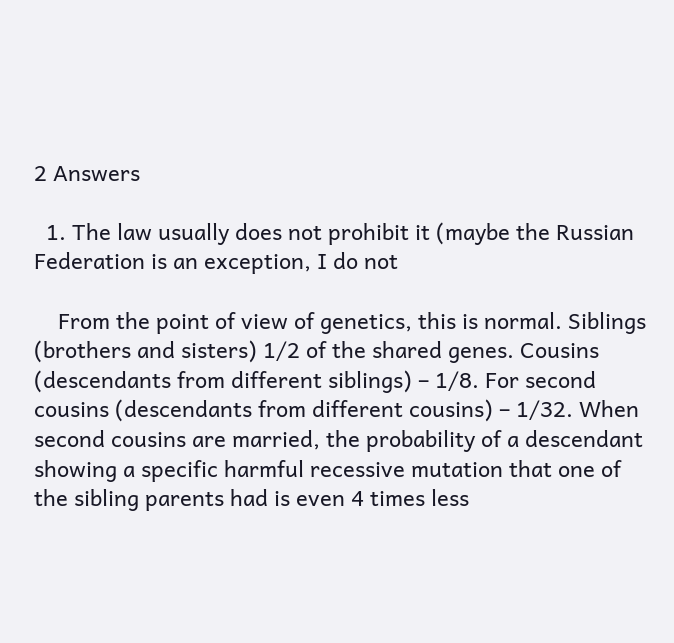2 Answers

  1. The law usually does not prohibit it (maybe the Russian Federation is an exception, I do not

    From the point of view of genetics, this is normal. Siblings (brothers and sisters) 1/2 of the shared genes. Cousins (descendants from different siblings) – 1/8. For second cousins (descendants from different cousins) – 1/32. When second cousins are married, the probability of a descendant showing a specific harmful recessive mutation that one of the sibling parents had is even 4 times less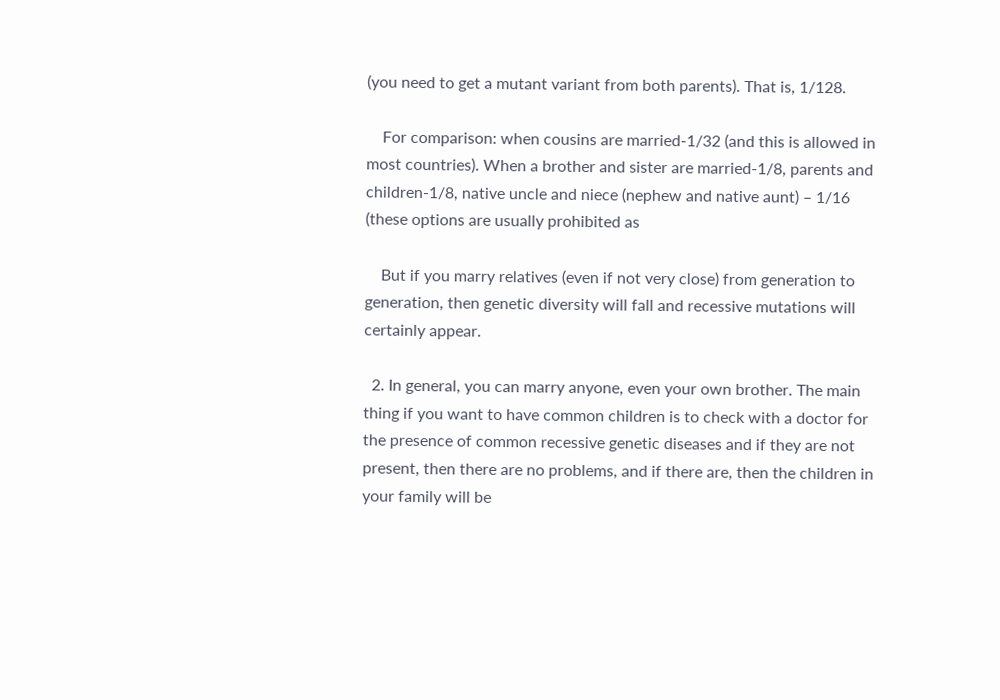(you need to get a mutant variant from both parents). That is, 1/128.

    For comparison: when cousins are married-1/32 (and this is allowed in most countries). When a brother and sister are married-1/8, parents and children-1/8, native uncle and niece (nephew and native aunt) – 1/16 (these options are usually prohibited as

    But if you marry relatives (even if not very close) from generation to generation, then genetic diversity will fall and recessive mutations will certainly appear.

  2. In general, you can marry anyone, even your own brother. The main thing if you want to have common children is to check with a doctor for the presence of common recessive genetic diseases and if they are not present, then there are no problems, and if there are, then the children in your family will be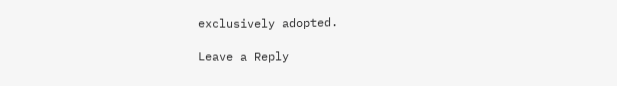exclusively adopted.

Leave a Reply